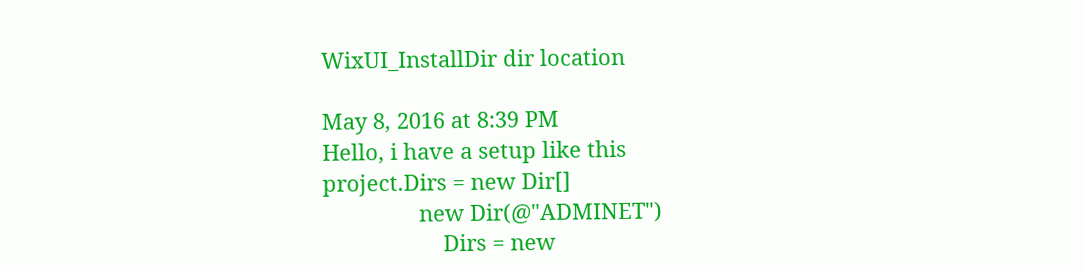WixUI_InstallDir dir location

May 8, 2016 at 8:39 PM
Hello, i have a setup like this
project.Dirs = new Dir[]
                new Dir(@"ADMINET")
                    Dirs = new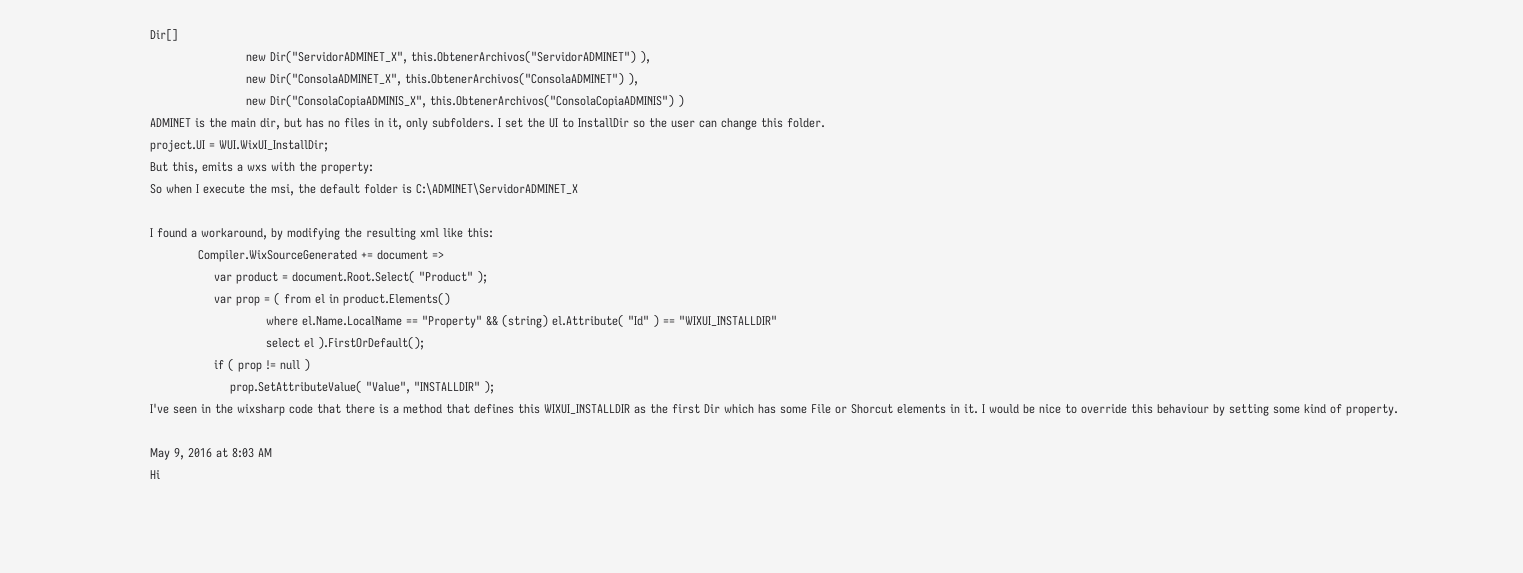Dir[]
                        new Dir("ServidorADMINET_X", this.ObtenerArchivos("ServidorADMINET") ),
                        new Dir("ConsolaADMINET_X", this.ObtenerArchivos("ConsolaADMINET") ),
                        new Dir("ConsolaCopiaADMINIS_X", this.ObtenerArchivos("ConsolaCopiaADMINIS") )
ADMINET is the main dir, but has no files in it, only subfolders. I set the UI to InstallDir so the user can change this folder.
project.UI = WUI.WixUI_InstallDir;
But this, emits a wxs with the property:
So when I execute the msi, the default folder is C:\ADMINET\ServidorADMINET_X

I found a workaround, by modifying the resulting xml like this:
            Compiler.WixSourceGenerated += document =>
                var product = document.Root.Select( "Product" );
                var prop = ( from el in product.Elements()
                             where el.Name.LocalName == "Property" && (string) el.Attribute( "Id" ) == "WIXUI_INSTALLDIR"
                             select el ).FirstOrDefault();
                if ( prop != null )
                    prop.SetAttributeValue( "Value", "INSTALLDIR" );
I've seen in the wixsharp code that there is a method that defines this WIXUI_INSTALLDIR as the first Dir which has some File or Shorcut elements in it. I would be nice to override this behaviour by setting some kind of property.

May 9, 2016 at 8:03 AM
Hi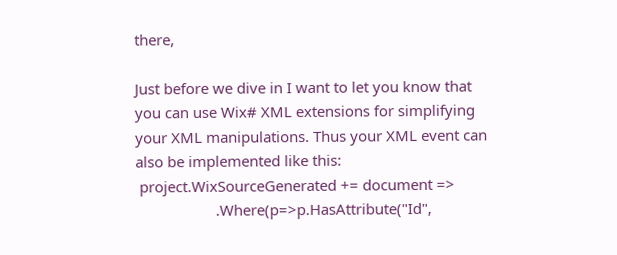there,

Just before we dive in I want to let you know that you can use Wix# XML extensions for simplifying your XML manipulations. Thus your XML event can also be implemented like this:
 project.WixSourceGenerated += document =>
                    .Where(p=>p.HasAttribute("Id",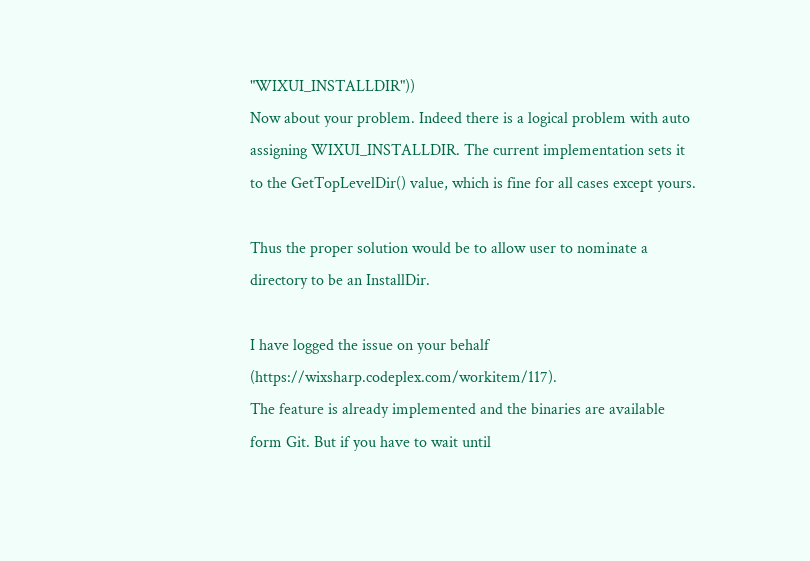"WIXUI_INSTALLDIR"))
Now about your problem. Indeed there is a logical problem with auto assigning WIXUI_INSTALLDIR. The current implementation sets it to the GetTopLevelDir() value, which is fine for all cases except yours.

Thus the proper solution would be to allow user to nominate a directory to be an InstallDir.

I have logged the issue on your behalf (https://wixsharp.codeplex.com/workitem/117).
The feature is already implemented and the binaries are available form Git. But if you have to wait until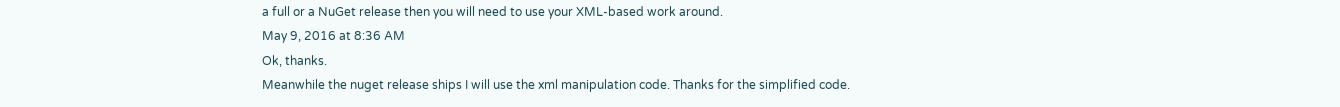a full or a NuGet release then you will need to use your XML-based work around.
May 9, 2016 at 8:36 AM
Ok, thanks.
Meanwhile the nuget release ships I will use the xml manipulation code. Thanks for the simplified code.